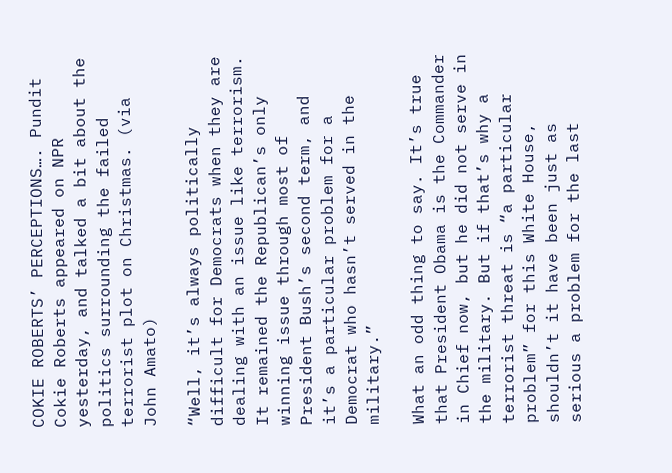COKIE ROBERTS’ PERCEPTIONS…. Pundit Cokie Roberts appeared on NPR yesterday, and talked a bit about the politics surrounding the failed terrorist plot on Christmas. (via John Amato)

“Well, it’s always politically difficult for Democrats when they are dealing with an issue like terrorism. It remained the Republican’s only winning issue through most of President Bush’s second term, and it’s a particular problem for a Democrat who hasn’t served in the military.”

What an odd thing to say. It’s true that President Obama is the Commander in Chief now, but he did not serve in the military. But if that’s why a terrorist threat is “a particular problem” for this White House, shouldn’t it have been just as serious a problem for the last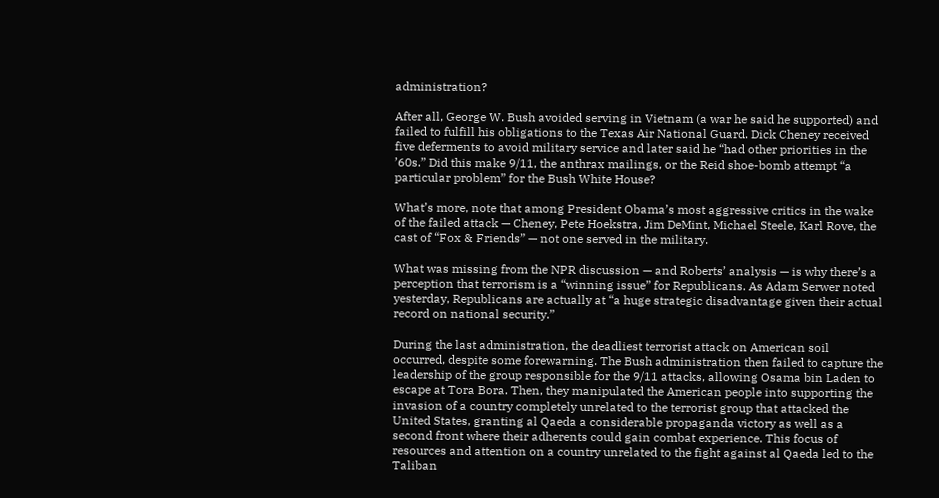administration?

After all, George W. Bush avoided serving in Vietnam (a war he said he supported) and failed to fulfill his obligations to the Texas Air National Guard. Dick Cheney received five deferments to avoid military service and later said he “had other priorities in the ’60s.” Did this make 9/11, the anthrax mailings, or the Reid shoe-bomb attempt “a particular problem” for the Bush White House?

What’s more, note that among President Obama’s most aggressive critics in the wake of the failed attack — Cheney, Pete Hoekstra, Jim DeMint, Michael Steele, Karl Rove, the cast of “Fox & Friends” — not one served in the military.

What was missing from the NPR discussion — and Roberts’ analysis — is why there’s a perception that terrorism is a “winning issue” for Republicans. As Adam Serwer noted yesterday, Republicans are actually at “a huge strategic disadvantage given their actual record on national security.”

During the last administration, the deadliest terrorist attack on American soil occurred, despite some forewarning. The Bush administration then failed to capture the leadership of the group responsible for the 9/11 attacks, allowing Osama bin Laden to escape at Tora Bora. Then, they manipulated the American people into supporting the invasion of a country completely unrelated to the terrorist group that attacked the United States, granting al Qaeda a considerable propaganda victory as well as a second front where their adherents could gain combat experience. This focus of resources and attention on a country unrelated to the fight against al Qaeda led to the Taliban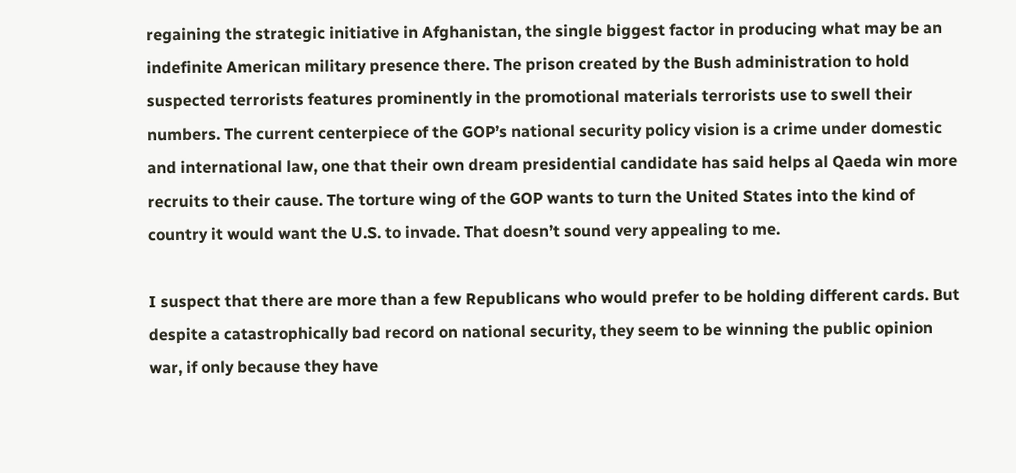regaining the strategic initiative in Afghanistan, the single biggest factor in producing what may be an indefinite American military presence there. The prison created by the Bush administration to hold suspected terrorists features prominently in the promotional materials terrorists use to swell their numbers. The current centerpiece of the GOP’s national security policy vision is a crime under domestic and international law, one that their own dream presidential candidate has said helps al Qaeda win more recruits to their cause. The torture wing of the GOP wants to turn the United States into the kind of country it would want the U.S. to invade. That doesn’t sound very appealing to me.

I suspect that there are more than a few Republicans who would prefer to be holding different cards. But despite a catastrophically bad record on national security, they seem to be winning the public opinion war, if only because they have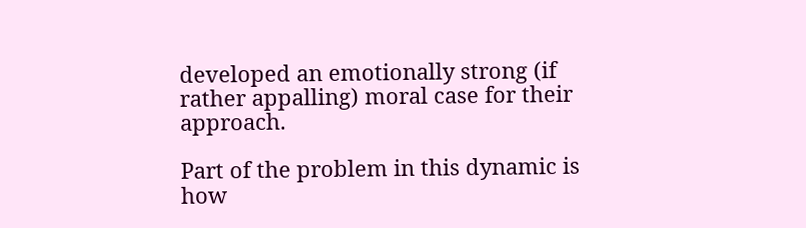developed an emotionally strong (if rather appalling) moral case for their approach.

Part of the problem in this dynamic is how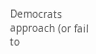Democrats approach (or fail to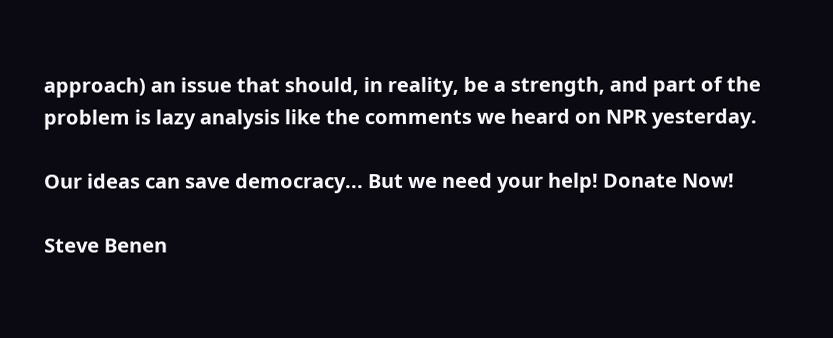approach) an issue that should, in reality, be a strength, and part of the problem is lazy analysis like the comments we heard on NPR yesterday.

Our ideas can save democracy... But we need your help! Donate Now!

Steve Benen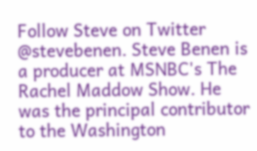Follow Steve on Twitter @stevebenen. Steve Benen is a producer at MSNBC's The Rachel Maddow Show. He was the principal contributor to the Washington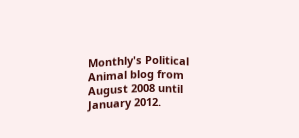Monthly's Political Animal blog from August 2008 until January 2012.